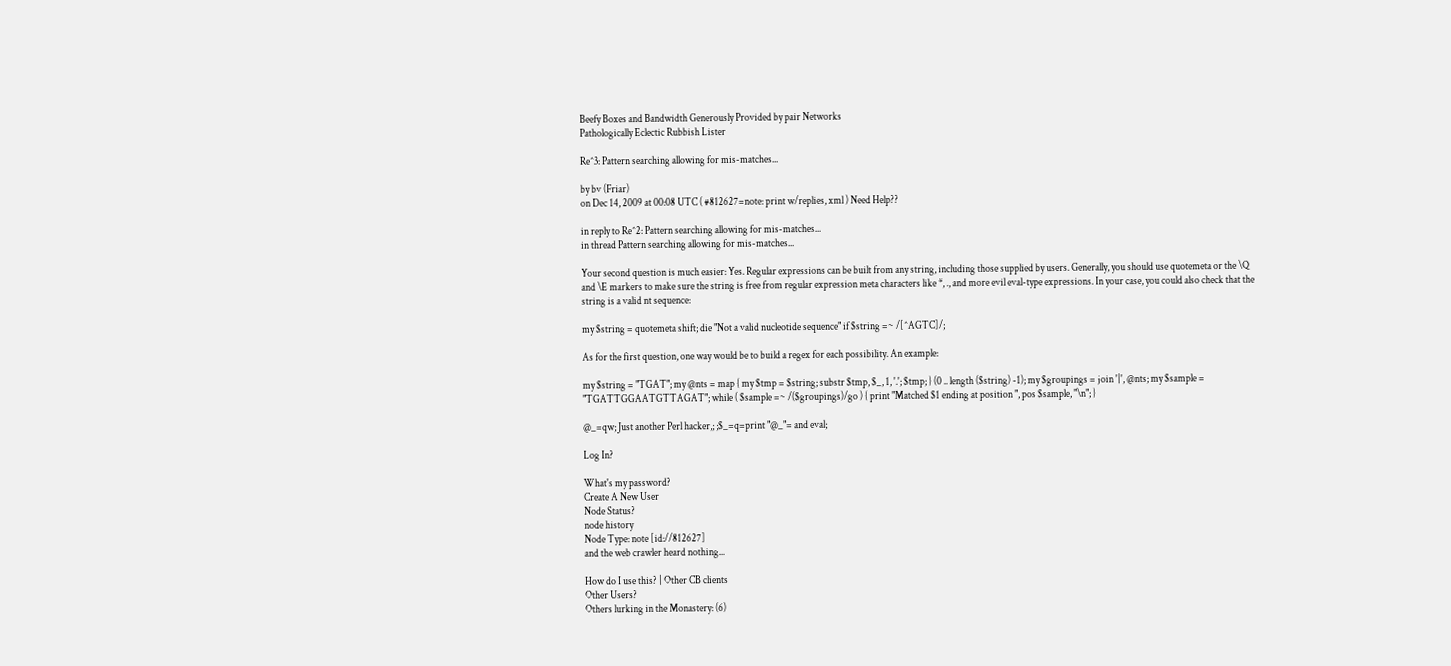Beefy Boxes and Bandwidth Generously Provided by pair Networks
Pathologically Eclectic Rubbish Lister

Re^3: Pattern searching allowing for mis-matches...

by bv (Friar)
on Dec 14, 2009 at 00:08 UTC ( #812627=note: print w/replies, xml ) Need Help??

in reply to Re^2: Pattern searching allowing for mis-matches...
in thread Pattern searching allowing for mis-matches...

Your second question is much easier: Yes. Regular expressions can be built from any string, including those supplied by users. Generally, you should use quotemeta or the \Q and \E markers to make sure the string is free from regular expression meta characters like *, ., and more evil eval-type expressions. In your case, you could also check that the string is a valid nt sequence:

my $string = quotemeta shift; die "Not a valid nucleotide sequence" if $string =~ /[^AGTC]/;

As for the first question, one way would be to build a regex for each possibility. An example:

my $string = "TGAT"; my @nts = map { my $tmp = $string; substr $tmp, $_, 1, '.'; $tmp; } (0 .. length ($string) -1); my $groupings = join '|', @nts; my $sample = "TGATTGGAATGTTAGAT"; while ( $sample =~ /($groupings)/go ) { print "Matched $1 ending at position ", pos $sample, "\n"; }

@_=qw; Just another Perl hacker,; ;$_=q=print "@_"= and eval;

Log In?

What's my password?
Create A New User
Node Status?
node history
Node Type: note [id://812627]
and the web crawler heard nothing...

How do I use this? | Other CB clients
Other Users?
Others lurking in the Monastery: (6)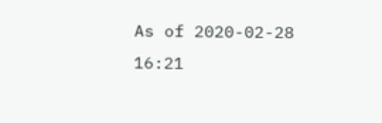As of 2020-02-28 16:21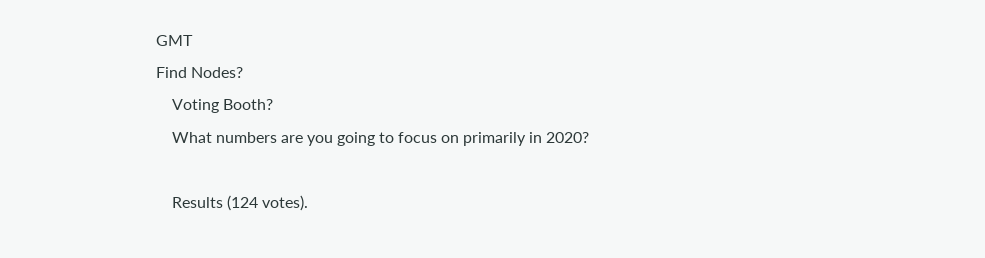GMT
Find Nodes?
    Voting Booth?
    What numbers are you going to focus on primarily in 2020?

    Results (124 votes).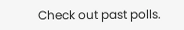Check out past polls.